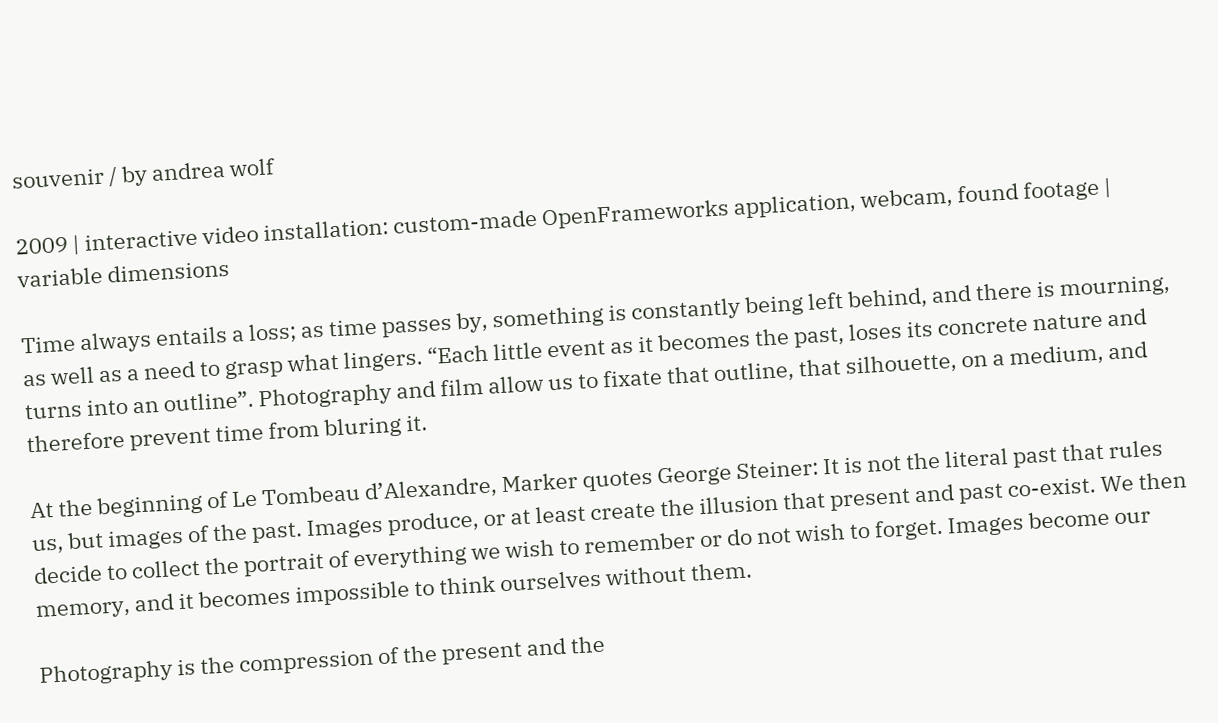souvenir / by andrea wolf

2009 | interactive video installation: custom-made OpenFrameworks application, webcam, found footage |
variable dimensions

Time always entails a loss; as time passes by, something is constantly being left behind, and there is mourning, as well as a need to grasp what lingers. “Each little event as it becomes the past, loses its concrete nature and turns into an outline”. Photography and film allow us to fixate that outline, that silhouette, on a medium, and therefore prevent time from bluring it.

At the beginning of Le Tombeau d’Alexandre, Marker quotes George Steiner: It is not the literal past that rules us, but images of the past. Images produce, or at least create the illusion that present and past co-exist. We then decide to collect the portrait of everything we wish to remember or do not wish to forget. Images become our memory, and it becomes impossible to think ourselves without them.

Photography is the compression of the present and the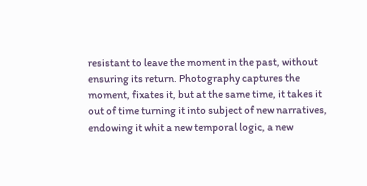resistant to leave the moment in the past, without ensuring its return. Photography captures the moment, fixates it, but at the same time, it takes it out of time turning it into subject of new narratives, endowing it whit a new temporal logic, a new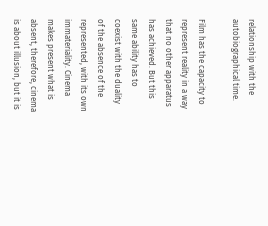relationship with the autobiographical time.

Film has the capacity to represent reality in a way that no other apparatus has achieved. But this same ability has to coexist with the duality of the absence of the represented, with its own immateriality. Cinema makes present what is absent, therefore, cinema is about illusion, but it is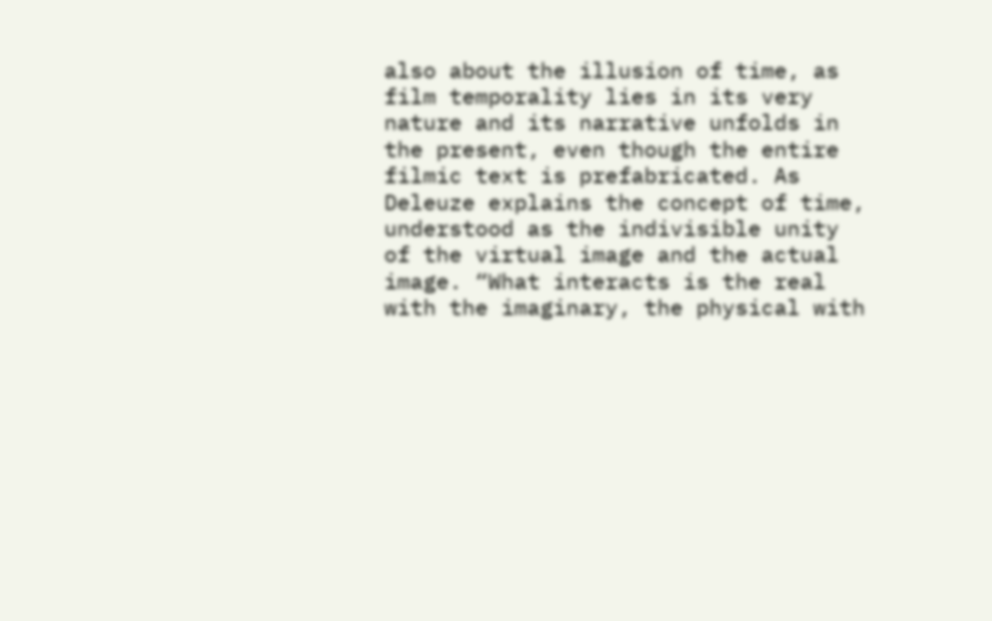also about the illusion of time, as film temporality lies in its very nature and its narrative unfolds in the present, even though the entire filmic text is prefabricated. As Deleuze explains the concept of time, understood as the indivisible unity of the virtual image and the actual image. “What interacts is the real with the imaginary, the physical with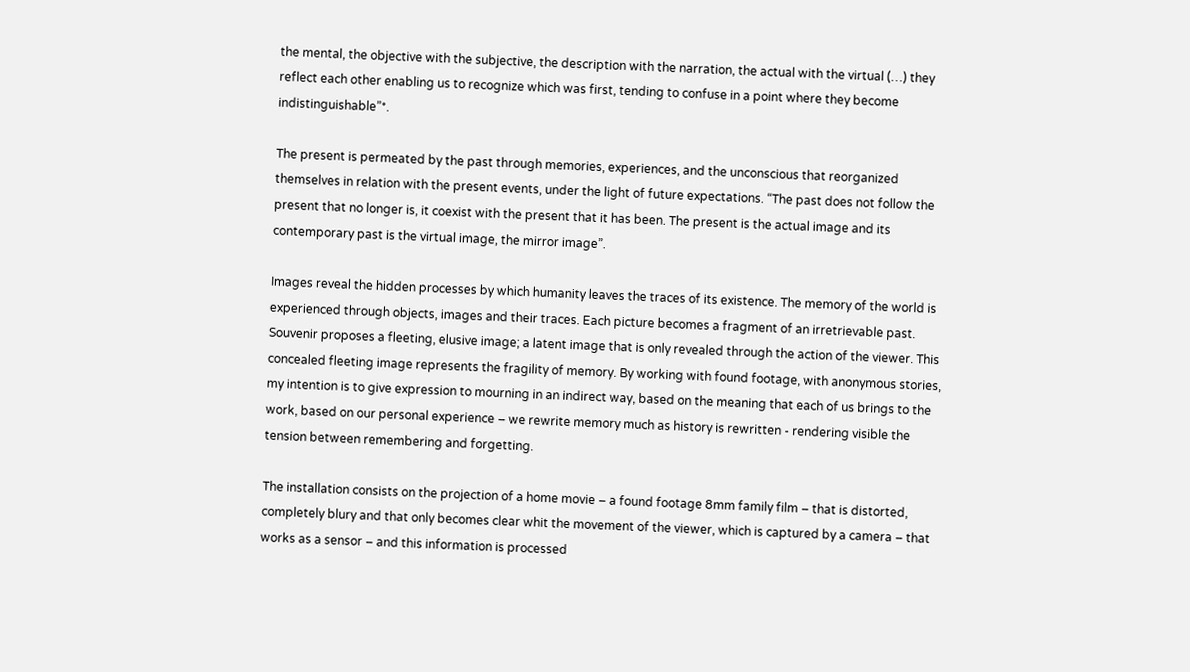the mental, the objective with the subjective, the description with the narration, the actual with the virtual (…) they reflect each other enabling us to recognize which was first, tending to confuse in a point where they become indistinguishable”*.

The present is permeated by the past through memories, experiences, and the unconscious that reorganized themselves in relation with the present events, under the light of future expectations. “The past does not follow the present that no longer is, it coexist with the present that it has been. The present is the actual image and its contemporary past is the virtual image, the mirror image”.

Images reveal the hidden processes by which humanity leaves the traces of its existence. The memory of the world is experienced through objects, images and their traces. Each picture becomes a fragment of an irretrievable past. Souvenir proposes a fleeting, elusive image; a latent image that is only revealed through the action of the viewer. This concealed fleeting image represents the fragility of memory. By working with found footage, with anonymous stories, my intention is to give expression to mourning in an indirect way, based on the meaning that each of us brings to the work, based on our personal experience – we rewrite memory much as history is rewritten - rendering visible the tension between remembering and forgetting.

The installation consists on the projection of a home movie – a found footage 8mm family film – that is distorted, completely blury and that only becomes clear whit the movement of the viewer, which is captured by a camera – that works as a sensor – and this information is processed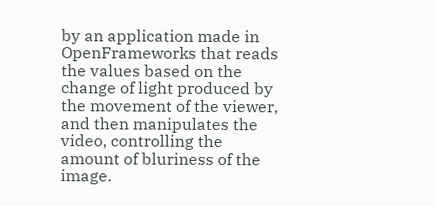by an application made in OpenFrameworks that reads the values based on the change of light produced by the movement of the viewer, and then manipulates the video, controlling the amount of bluriness of the image.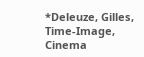*Deleuze, Gilles, Time-Image, Cinema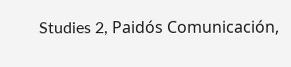Studies 2, Paidós Comunicación,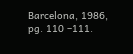Barcelona, 1986, pg. 110 –111.